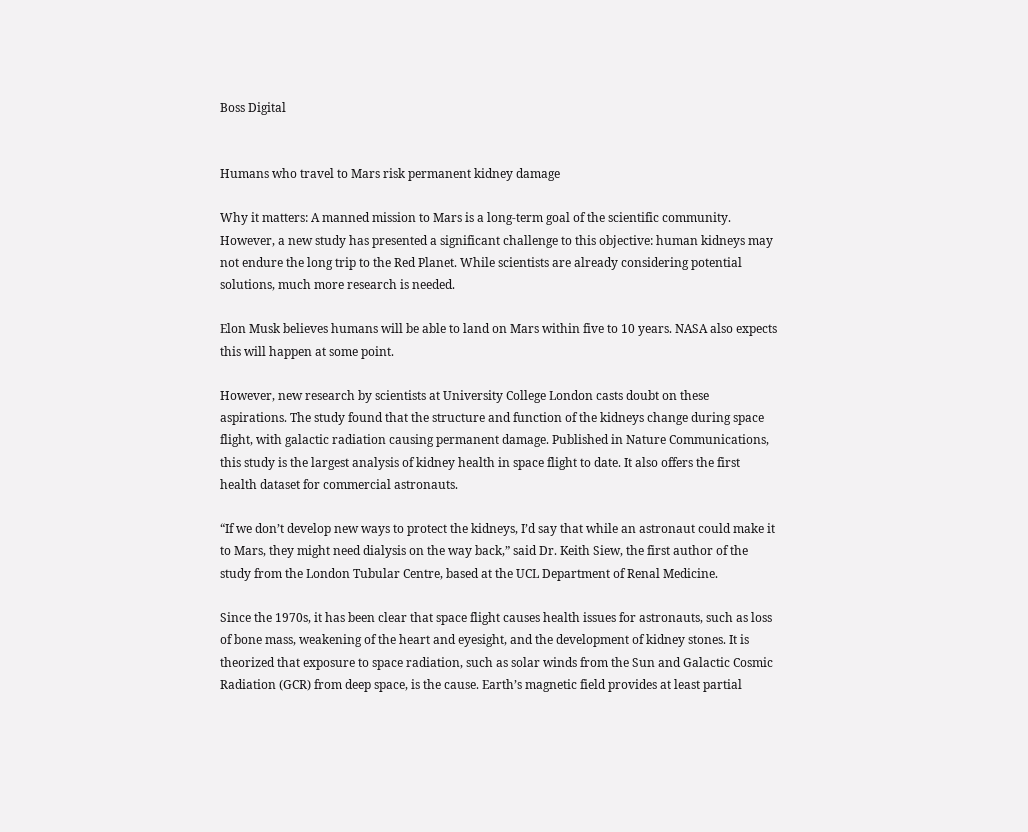Boss Digital


Humans who travel to Mars risk permanent kidney damage

Why it matters: A manned mission to Mars is a long-term goal of the scientific community. However, a new study has presented a significant challenge to this objective: human kidneys may not endure the long trip to the Red Planet. While scientists are already considering potential solutions, much more research is needed.

Elon Musk believes humans will be able to land on Mars within five to 10 years. NASA also expects this will happen at some point.

However, new research by scientists at University College London casts doubt on these aspirations. The study found that the structure and function of the kidneys change during space flight, with galactic radiation causing permanent damage. Published in Nature Communications, this study is the largest analysis of kidney health in space flight to date. It also offers the first health dataset for commercial astronauts.

“If we don’t develop new ways to protect the kidneys, I’d say that while an astronaut could make it to Mars, they might need dialysis on the way back,” said Dr. Keith Siew, the first author of the study from the London Tubular Centre, based at the UCL Department of Renal Medicine.

Since the 1970s, it has been clear that space flight causes health issues for astronauts, such as loss of bone mass, weakening of the heart and eyesight, and the development of kidney stones. It is theorized that exposure to space radiation, such as solar winds from the Sun and Galactic Cosmic Radiation (GCR) from deep space, is the cause. Earth’s magnetic field provides at least partial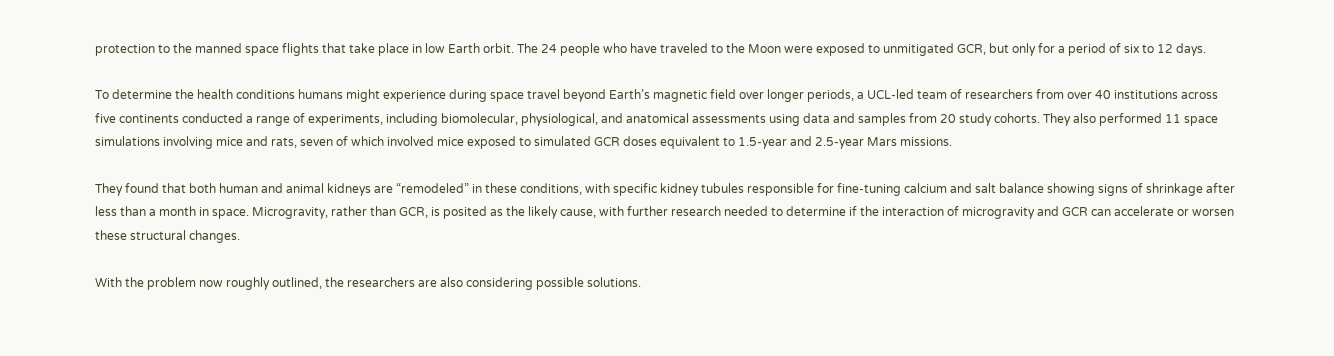protection to the manned space flights that take place in low Earth orbit. The 24 people who have traveled to the Moon were exposed to unmitigated GCR, but only for a period of six to 12 days.

To determine the health conditions humans might experience during space travel beyond Earth’s magnetic field over longer periods, a UCL-led team of researchers from over 40 institutions across five continents conducted a range of experiments, including biomolecular, physiological, and anatomical assessments using data and samples from 20 study cohorts. They also performed 11 space simulations involving mice and rats, seven of which involved mice exposed to simulated GCR doses equivalent to 1.5-year and 2.5-year Mars missions.

They found that both human and animal kidneys are “remodeled” in these conditions, with specific kidney tubules responsible for fine-tuning calcium and salt balance showing signs of shrinkage after less than a month in space. Microgravity, rather than GCR, is posited as the likely cause, with further research needed to determine if the interaction of microgravity and GCR can accelerate or worsen these structural changes.

With the problem now roughly outlined, the researchers are also considering possible solutions.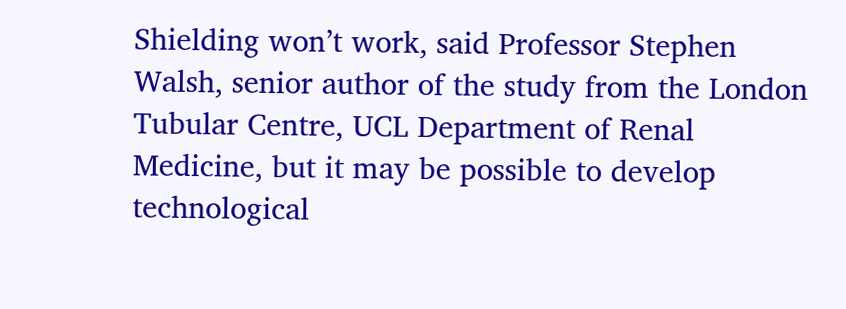Shielding won’t work, said Professor Stephen Walsh, senior author of the study from the London Tubular Centre, UCL Department of Renal Medicine, but it may be possible to develop technological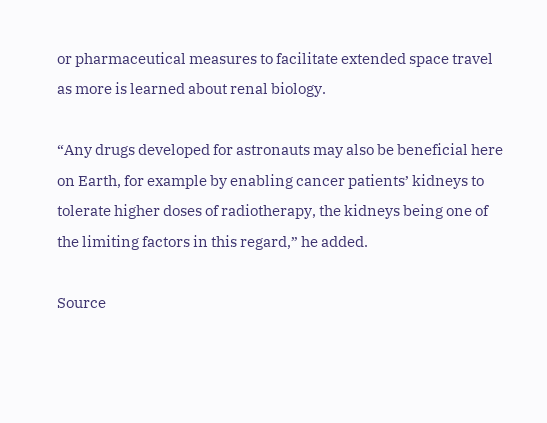or pharmaceutical measures to facilitate extended space travel as more is learned about renal biology.

“Any drugs developed for astronauts may also be beneficial here on Earth, for example by enabling cancer patients’ kidneys to tolerate higher doses of radiotherapy, the kidneys being one of the limiting factors in this regard,” he added.

Source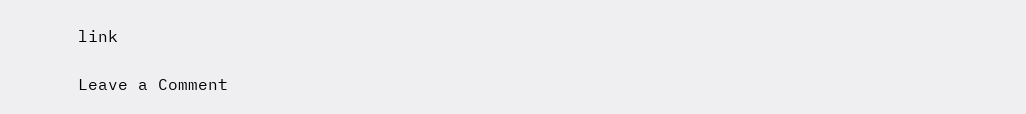link

Leave a Comment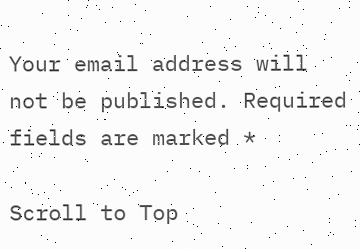Your email address will not be published. Required fields are marked *

Scroll to Top